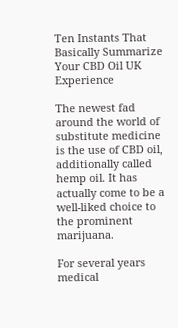Ten Instants That Basically Summarize Your CBD Oil UK Experience

The newest fad around the world of substitute medicine is the use of CBD oil, additionally called hemp oil. It has actually come to be a well-liked choice to the prominent marijuana.

For several years medical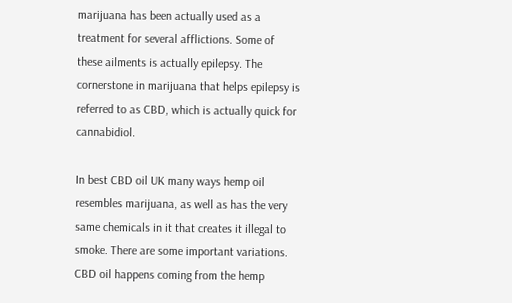marijuana has been actually used as a treatment for several afflictions. Some of these ailments is actually epilepsy. The cornerstone in marijuana that helps epilepsy is referred to as CBD, which is actually quick for cannabidiol.

In best CBD oil UK many ways hemp oil resembles marijuana, as well as has the very same chemicals in it that creates it illegal to smoke. There are some important variations. CBD oil happens coming from the hemp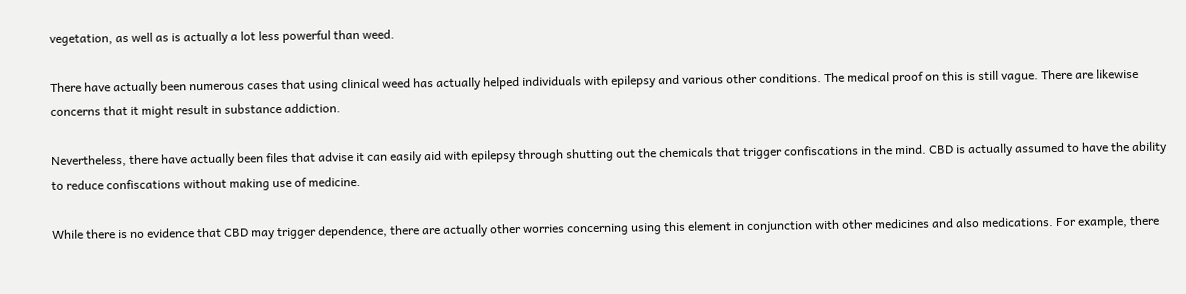vegetation, as well as is actually a lot less powerful than weed.

There have actually been numerous cases that using clinical weed has actually helped individuals with epilepsy and various other conditions. The medical proof on this is still vague. There are likewise concerns that it might result in substance addiction.

Nevertheless, there have actually been files that advise it can easily aid with epilepsy through shutting out the chemicals that trigger confiscations in the mind. CBD is actually assumed to have the ability to reduce confiscations without making use of medicine.

While there is no evidence that CBD may trigger dependence, there are actually other worries concerning using this element in conjunction with other medicines and also medications. For example, there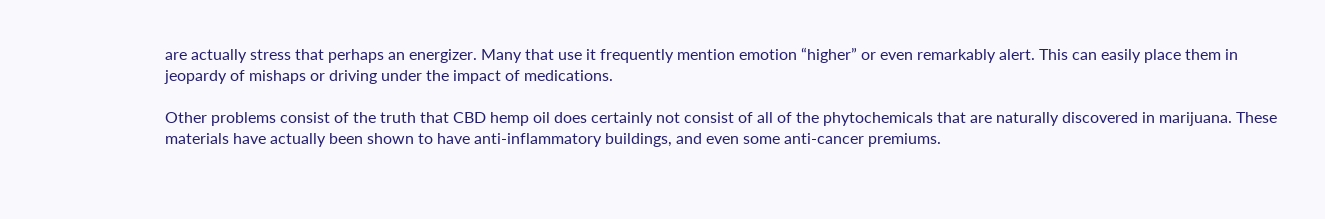are actually stress that perhaps an energizer. Many that use it frequently mention emotion “higher” or even remarkably alert. This can easily place them in jeopardy of mishaps or driving under the impact of medications.

Other problems consist of the truth that CBD hemp oil does certainly not consist of all of the phytochemicals that are naturally discovered in marijuana. These materials have actually been shown to have anti-inflammatory buildings, and even some anti-cancer premiums.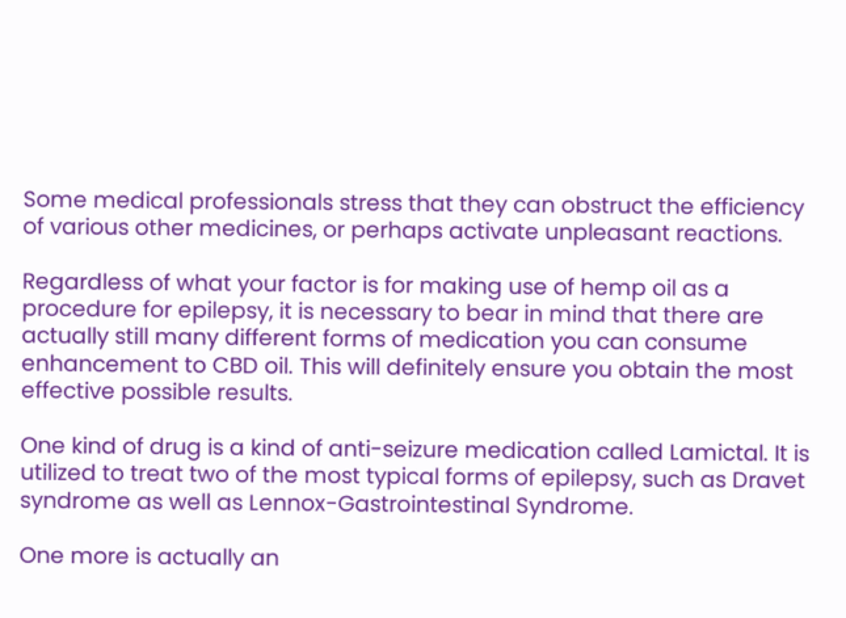Some medical professionals stress that they can obstruct the efficiency of various other medicines, or perhaps activate unpleasant reactions.

Regardless of what your factor is for making use of hemp oil as a procedure for epilepsy, it is necessary to bear in mind that there are actually still many different forms of medication you can consume enhancement to CBD oil. This will definitely ensure you obtain the most effective possible results.

One kind of drug is a kind of anti-seizure medication called Lamictal. It is utilized to treat two of the most typical forms of epilepsy, such as Dravet syndrome as well as Lennox-Gastrointestinal Syndrome.

One more is actually an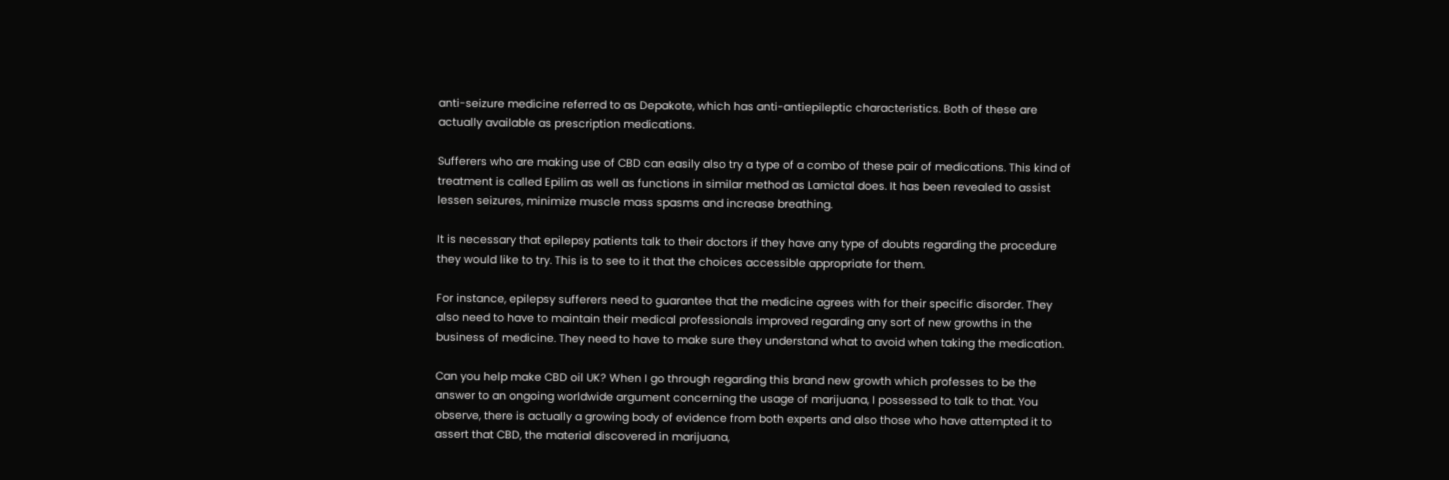anti-seizure medicine referred to as Depakote, which has anti-antiepileptic characteristics. Both of these are actually available as prescription medications.

Sufferers who are making use of CBD can easily also try a type of a combo of these pair of medications. This kind of treatment is called Epilim as well as functions in similar method as Lamictal does. It has been revealed to assist lessen seizures, minimize muscle mass spasms and increase breathing.

It is necessary that epilepsy patients talk to their doctors if they have any type of doubts regarding the procedure they would like to try. This is to see to it that the choices accessible appropriate for them.

For instance, epilepsy sufferers need to guarantee that the medicine agrees with for their specific disorder. They also need to have to maintain their medical professionals improved regarding any sort of new growths in the business of medicine. They need to have to make sure they understand what to avoid when taking the medication.

Can you help make CBD oil UK? When I go through regarding this brand new growth which professes to be the answer to an ongoing worldwide argument concerning the usage of marijuana, I possessed to talk to that. You observe, there is actually a growing body of evidence from both experts and also those who have attempted it to assert that CBD, the material discovered in marijuana,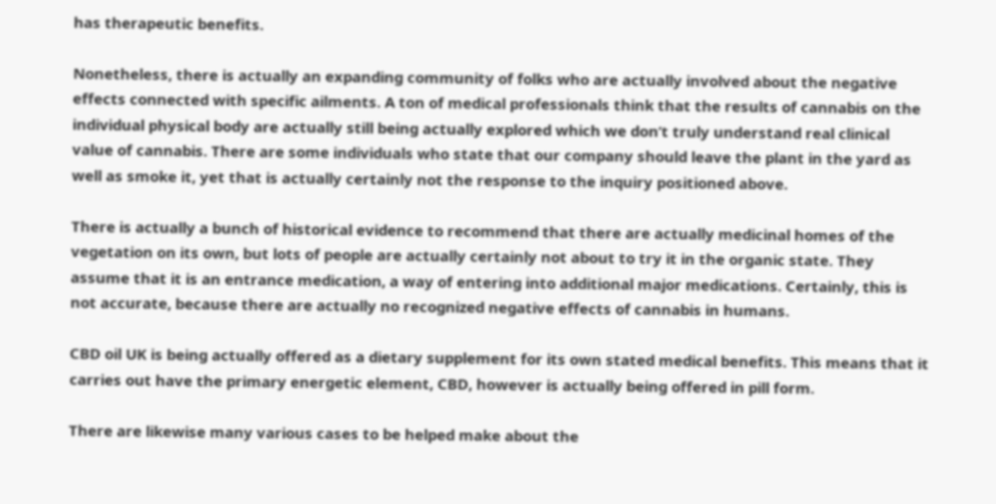has therapeutic benefits.

Nonetheless, there is actually an expanding community of folks who are actually involved about the negative effects connected with specific ailments. A ton of medical professionals think that the results of cannabis on the individual physical body are actually still being actually explored which we don’t truly understand real clinical value of cannabis. There are some individuals who state that our company should leave the plant in the yard as well as smoke it, yet that is actually certainly not the response to the inquiry positioned above.

There is actually a bunch of historical evidence to recommend that there are actually medicinal homes of the vegetation on its own, but lots of people are actually certainly not about to try it in the organic state. They assume that it is an entrance medication, a way of entering into additional major medications. Certainly, this is not accurate, because there are actually no recognized negative effects of cannabis in humans.

CBD oil UK is being actually offered as a dietary supplement for its own stated medical benefits. This means that it carries out have the primary energetic element, CBD, however is actually being offered in pill form.

There are likewise many various cases to be helped make about the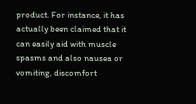product. For instance, it has actually been claimed that it can easily aid with muscle spasms and also nausea or vomiting, discomfort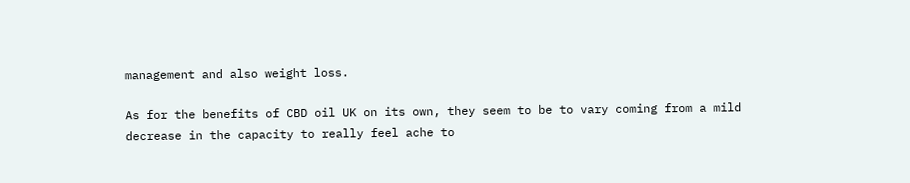management and also weight loss.

As for the benefits of CBD oil UK on its own, they seem to be to vary coming from a mild decrease in the capacity to really feel ache to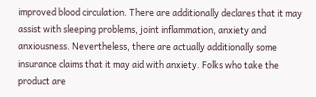improved blood circulation. There are additionally declares that it may assist with sleeping problems, joint inflammation, anxiety and anxiousness. Nevertheless, there are actually additionally some insurance claims that it may aid with anxiety. Folks who take the product are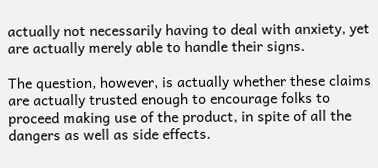actually not necessarily having to deal with anxiety, yet are actually merely able to handle their signs.

The question, however, is actually whether these claims are actually trusted enough to encourage folks to proceed making use of the product, in spite of all the dangers as well as side effects.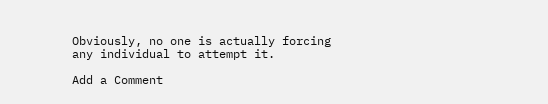Obviously, no one is actually forcing any individual to attempt it.

Add a Comment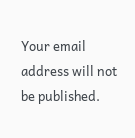Your email address will not be published.